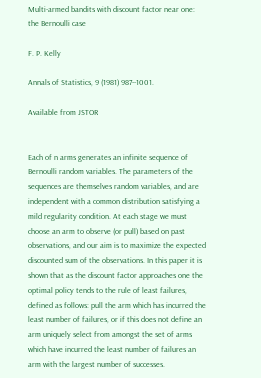Multi-armed bandits with discount factor near one: the Bernoulli case

F. P. Kelly

Annals of Statistics, 9 (1981) 987--1001.

Available from JSTOR


Each of n arms generates an infinite sequence of Bernoulli random variables. The parameters of the sequences are themselves random variables, and are independent with a common distribution satisfying a mild regularity condition. At each stage we must choose an arm to observe (or pull) based on past observations, and our aim is to maximize the expected discounted sum of the observations. In this paper it is shown that as the discount factor approaches one the optimal policy tends to the rule of least failures, defined as follows: pull the arm which has incurred the least number of failures, or if this does not define an arm uniquely select from amongst the set of arms which have incurred the least number of failures an arm with the largest number of successes.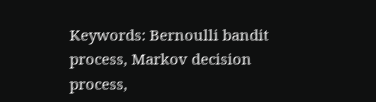Keywords: Bernoulli bandit process, Markov decision process,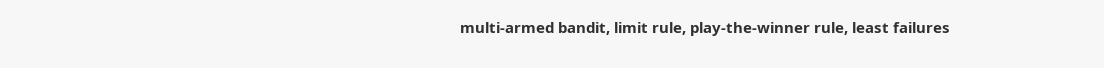multi-armed bandit, limit rule, play-the-winner rule, least failures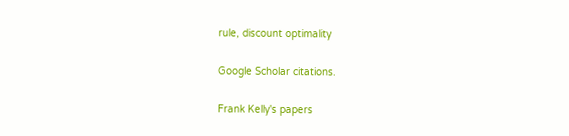rule, discount optimality

Google Scholar citations.

Frank Kelly's papers